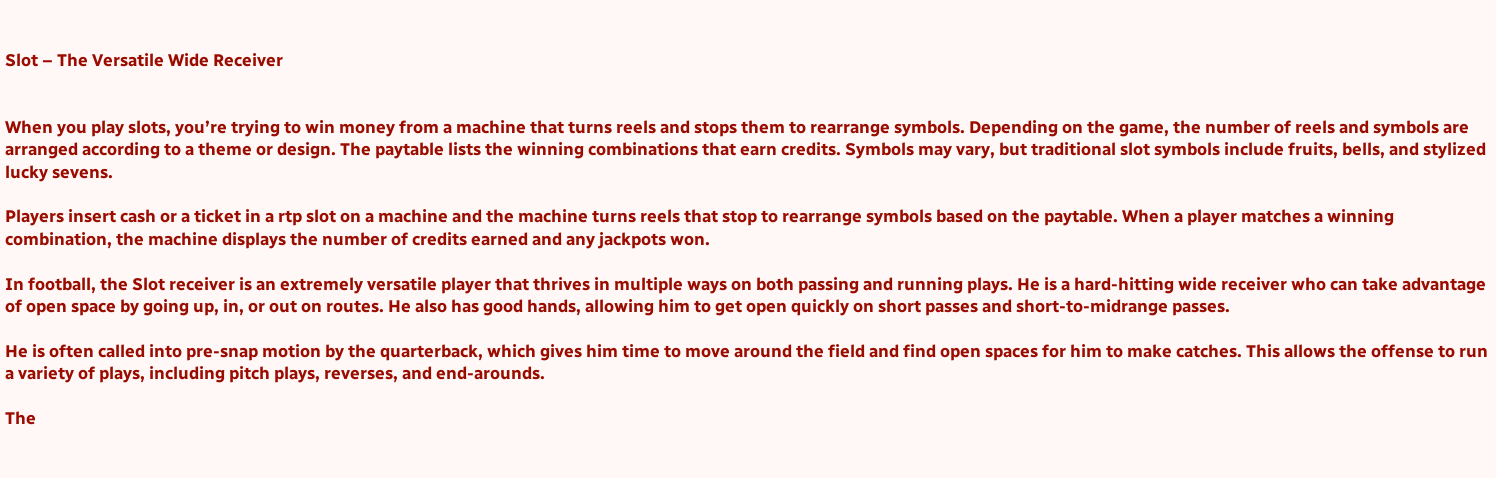Slot – The Versatile Wide Receiver


When you play slots, you’re trying to win money from a machine that turns reels and stops them to rearrange symbols. Depending on the game, the number of reels and symbols are arranged according to a theme or design. The paytable lists the winning combinations that earn credits. Symbols may vary, but traditional slot symbols include fruits, bells, and stylized lucky sevens.

Players insert cash or a ticket in a rtp slot on a machine and the machine turns reels that stop to rearrange symbols based on the paytable. When a player matches a winning combination, the machine displays the number of credits earned and any jackpots won.

In football, the Slot receiver is an extremely versatile player that thrives in multiple ways on both passing and running plays. He is a hard-hitting wide receiver who can take advantage of open space by going up, in, or out on routes. He also has good hands, allowing him to get open quickly on short passes and short-to-midrange passes.

He is often called into pre-snap motion by the quarterback, which gives him time to move around the field and find open spaces for him to make catches. This allows the offense to run a variety of plays, including pitch plays, reverses, and end-arounds.

The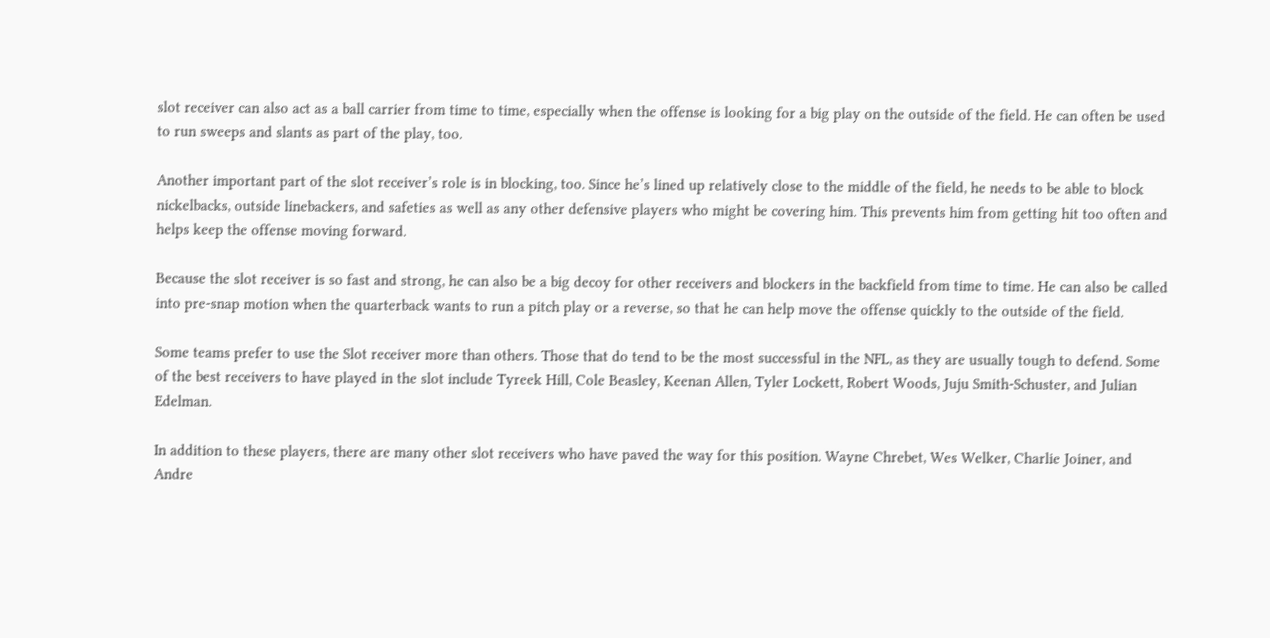slot receiver can also act as a ball carrier from time to time, especially when the offense is looking for a big play on the outside of the field. He can often be used to run sweeps and slants as part of the play, too.

Another important part of the slot receiver’s role is in blocking, too. Since he’s lined up relatively close to the middle of the field, he needs to be able to block nickelbacks, outside linebackers, and safeties as well as any other defensive players who might be covering him. This prevents him from getting hit too often and helps keep the offense moving forward.

Because the slot receiver is so fast and strong, he can also be a big decoy for other receivers and blockers in the backfield from time to time. He can also be called into pre-snap motion when the quarterback wants to run a pitch play or a reverse, so that he can help move the offense quickly to the outside of the field.

Some teams prefer to use the Slot receiver more than others. Those that do tend to be the most successful in the NFL, as they are usually tough to defend. Some of the best receivers to have played in the slot include Tyreek Hill, Cole Beasley, Keenan Allen, Tyler Lockett, Robert Woods, Juju Smith-Schuster, and Julian Edelman.

In addition to these players, there are many other slot receivers who have paved the way for this position. Wayne Chrebet, Wes Welker, Charlie Joiner, and Andre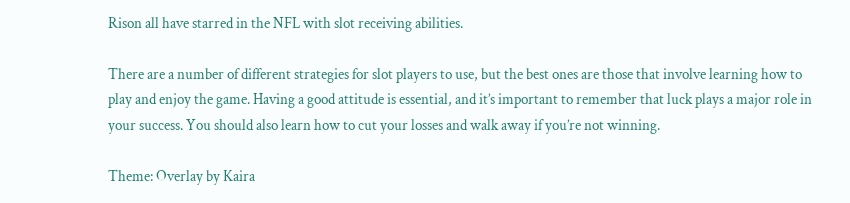Rison all have starred in the NFL with slot receiving abilities.

There are a number of different strategies for slot players to use, but the best ones are those that involve learning how to play and enjoy the game. Having a good attitude is essential, and it’s important to remember that luck plays a major role in your success. You should also learn how to cut your losses and walk away if you’re not winning.

Theme: Overlay by Kaira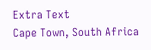Extra Text
Cape Town, South Africa